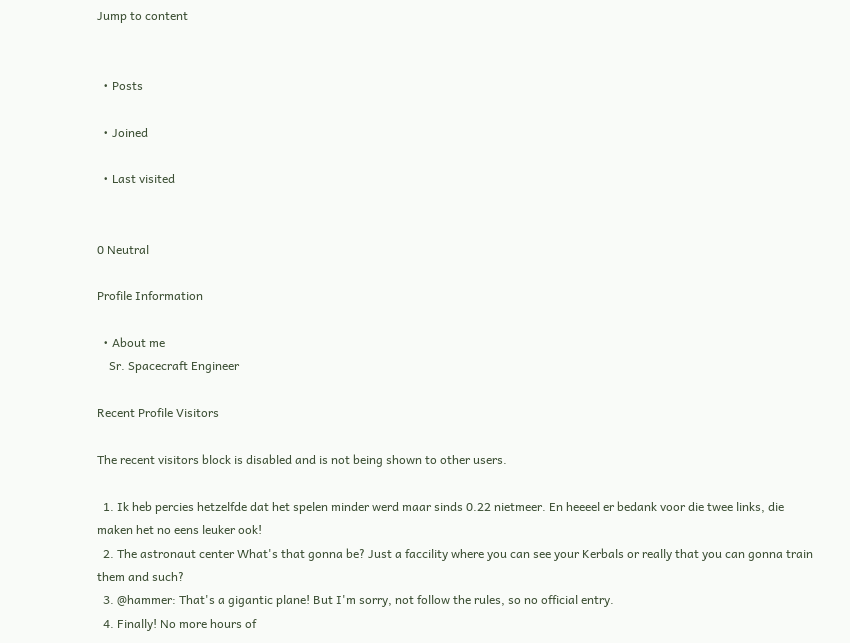Jump to content


  • Posts

  • Joined

  • Last visited


0 Neutral

Profile Information

  • About me
    Sr. Spacecraft Engineer

Recent Profile Visitors

The recent visitors block is disabled and is not being shown to other users.

  1. Ik heb percies hetzelfde dat het spelen minder werd maar sinds 0.22 nietmeer. En heeeel er bedank voor die twee links, die maken het no eens leuker ook!
  2. The astronaut center What's that gonna be? Just a faccility where you can see your Kerbals or really that you can gonna train them and such?
  3. @hammer: That's a gigantic plane! But I'm sorry, not follow the rules, so no official entry.
  4. Finally! No more hours of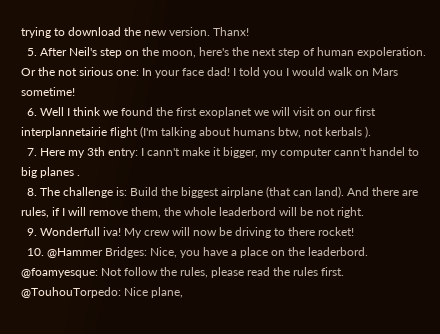trying to download the new version. Thanx!
  5. After Neil's step on the moon, here's the next step of human expoleration. Or the not sirious one: In your face dad! I told you I would walk on Mars sometime!
  6. Well I think we found the first exoplanet we will visit on our first interplannetairie flight (I'm talking about humans btw, not kerbals ).
  7. Here my 3th entry: I cann't make it bigger, my computer cann't handel to big planes .
  8. The challenge is: Build the biggest airplane (that can land). And there are rules, if I will remove them, the whole leaderbord will be not right.
  9. Wonderfull iva! My crew will now be driving to there rocket!
  10. @Hammer Bridges: Nice, you have a place on the leaderbord. @foamyesque: Not follow the rules, please read the rules first. @TouhouTorpedo: Nice plane,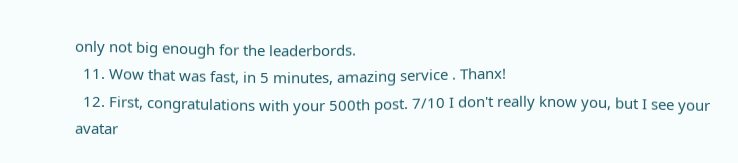only not big enough for the leaderbords.
  11. Wow that was fast, in 5 minutes, amazing service . Thanx!
  12. First, congratulations with your 500th post. 7/10 I don't really know you, but I see your avatar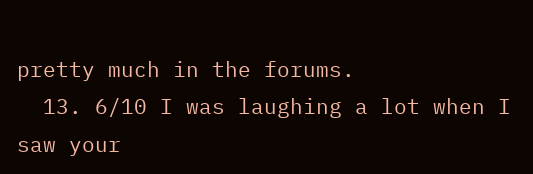pretty much in the forums.
  13. 6/10 I was laughing a lot when I saw your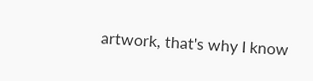artwork, that's why I know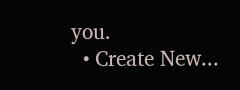you.
  • Create New...